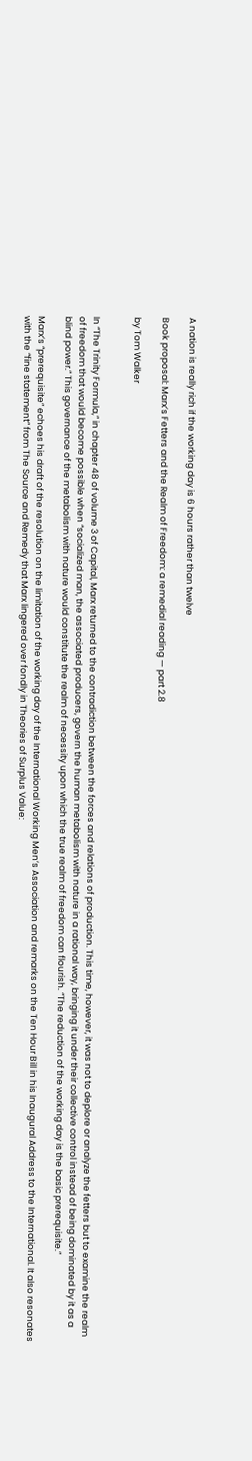A nation is really rich if the working day is 6 hours rather than twelve

Book proposal: Marx’s Fetters and the Realm of Freedom: a remedial reading — part 2.8

by Tom Walker


In “The Trinity Formula,” in chapter 48 of volume 3 of Capital, Marx returned to the contradiction between the forces and relations of production. This time, however, it was not to deplore or analyze the fetters but to examine the realm of freedom that would become possible when “socialized man, the associated producers, govern the human metabolism with nature in a rational way, bringing it under their collective control instead of being dominated by it as a blind power.” This governance of the metabolism with nature would constitute the realm of necessity upon which the true realm of freedom can flourish. “The reduction of the working day is the basic prerequisite.”

Marx’s “prerequisite” echoes his draft of the resolution on the limitation of the working day of the International Working Men’s Association and remarks on the Ten Hour Bill in his Inaugural Address to the International. It also resonates with the “fine statement” from The Source and Remedy that Marx lingered over fondly in Theories of Surplus Value: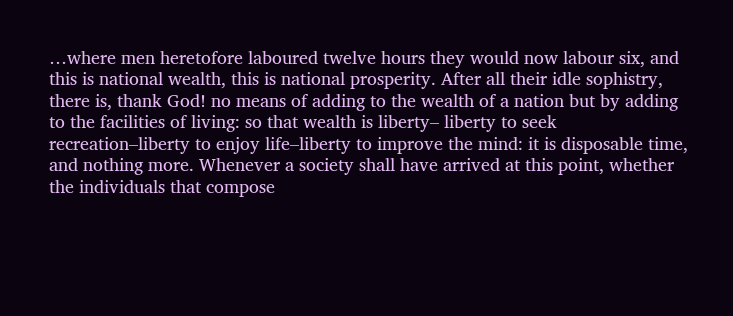…where men heretofore laboured twelve hours they would now labour six, and this is national wealth, this is national prosperity. After all their idle sophistry, there is, thank God! no means of adding to the wealth of a nation but by adding to the facilities of living: so that wealth is liberty– liberty to seek recreation–liberty to enjoy life–liberty to improve the mind: it is disposable time, and nothing more. Whenever a society shall have arrived at this point, whether the individuals that compose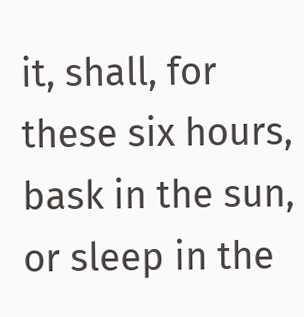it, shall, for these six hours, bask in the sun, or sleep in the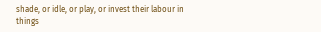shade, or idle, or play, or invest their labour in things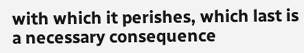with which it perishes, which last is a necessary consequence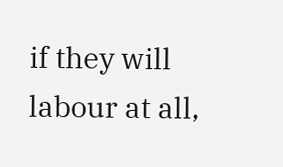if they will labour at all,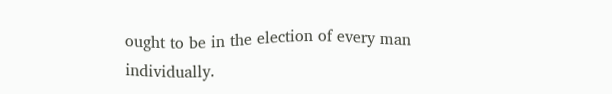ought to be in the election of every man individually.